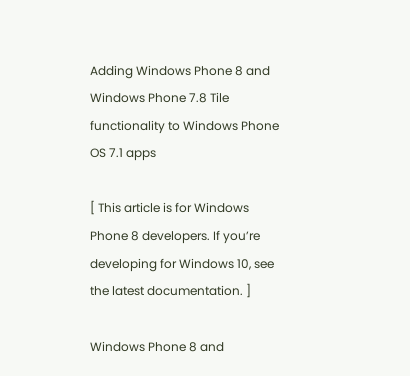Adding Windows Phone 8 and Windows Phone 7.8 Tile functionality to Windows Phone OS 7.1 apps

[ This article is for Windows Phone 8 developers. If you’re developing for Windows 10, see the latest documentation. ]

Windows Phone 8 and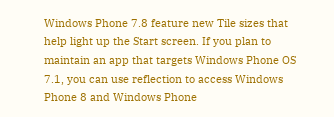Windows Phone 7.8 feature new Tile sizes that help light up the Start screen. If you plan to maintain an app that targets Windows Phone OS 7.1, you can use reflection to access Windows Phone 8 and Windows Phone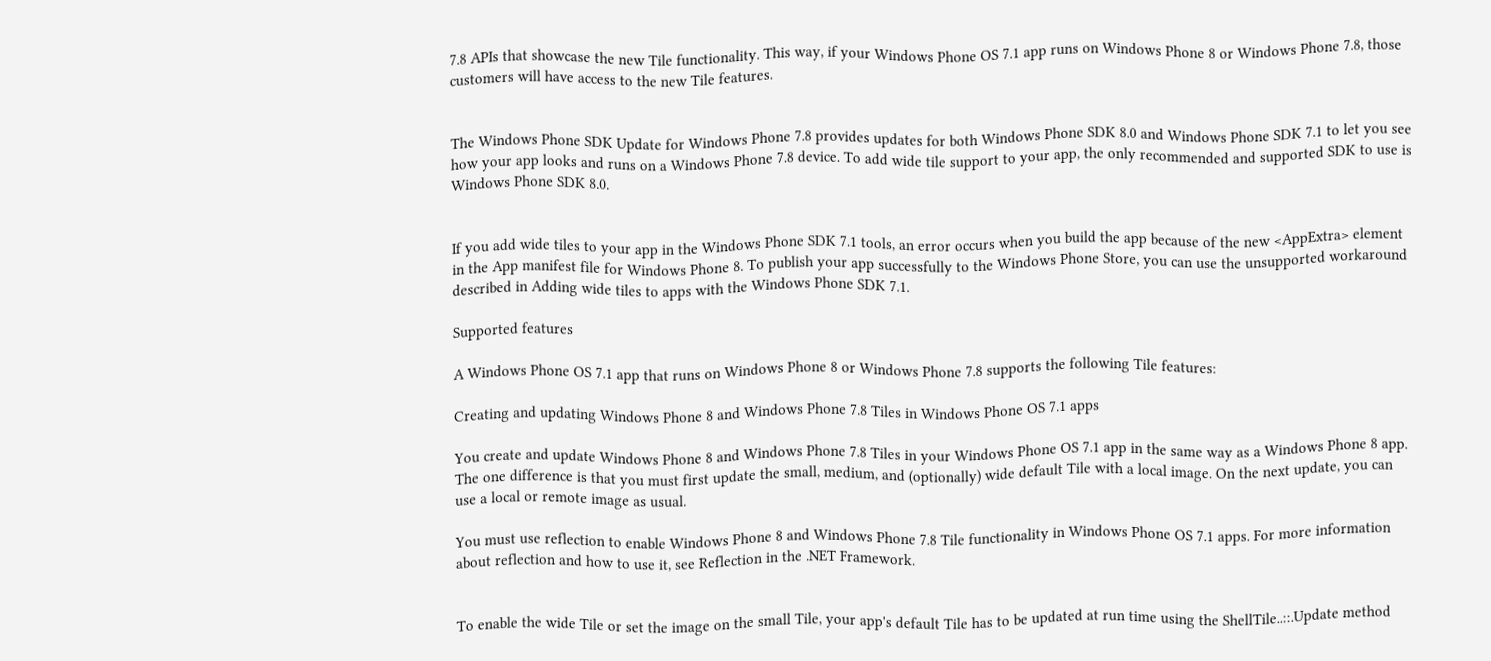7.8 APIs that showcase the new Tile functionality. This way, if your Windows Phone OS 7.1 app runs on Windows Phone 8 or Windows Phone 7.8, those customers will have access to the new Tile features.


The Windows Phone SDK Update for Windows Phone 7.8 provides updates for both Windows Phone SDK 8.0 and Windows Phone SDK 7.1 to let you see how your app looks and runs on a Windows Phone 7.8 device. To add wide tile support to your app, the only recommended and supported SDK to use is Windows Phone SDK 8.0.


If you add wide tiles to your app in the Windows Phone SDK 7.1 tools, an error occurs when you build the app because of the new <AppExtra> element in the App manifest file for Windows Phone 8. To publish your app successfully to the Windows Phone Store, you can use the unsupported workaround described in Adding wide tiles to apps with the Windows Phone SDK 7.1.

Supported features

A Windows Phone OS 7.1 app that runs on Windows Phone 8 or Windows Phone 7.8 supports the following Tile features:

Creating and updating Windows Phone 8 and Windows Phone 7.8 Tiles in Windows Phone OS 7.1 apps

You create and update Windows Phone 8 and Windows Phone 7.8 Tiles in your Windows Phone OS 7.1 app in the same way as a Windows Phone 8 app. The one difference is that you must first update the small, medium, and (optionally) wide default Tile with a local image. On the next update, you can use a local or remote image as usual.

You must use reflection to enable Windows Phone 8 and Windows Phone 7.8 Tile functionality in Windows Phone OS 7.1 apps. For more information about reflection and how to use it, see Reflection in the .NET Framework.


To enable the wide Tile or set the image on the small Tile, your app's default Tile has to be updated at run time using the ShellTile..::.Update method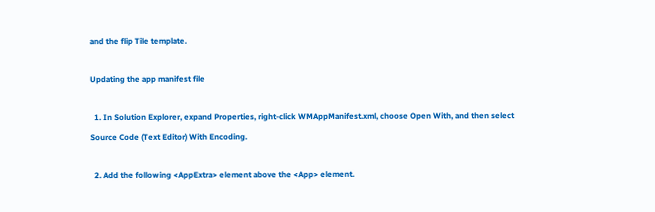and the flip Tile template.

Updating the app manifest file

  1. In Solution Explorer, expand Properties, right-click WMAppManifest.xml, choose Open With, and then select Source Code (Text Editor) With Encoding.

  2. Add the following <AppExtra> element above the <App> element.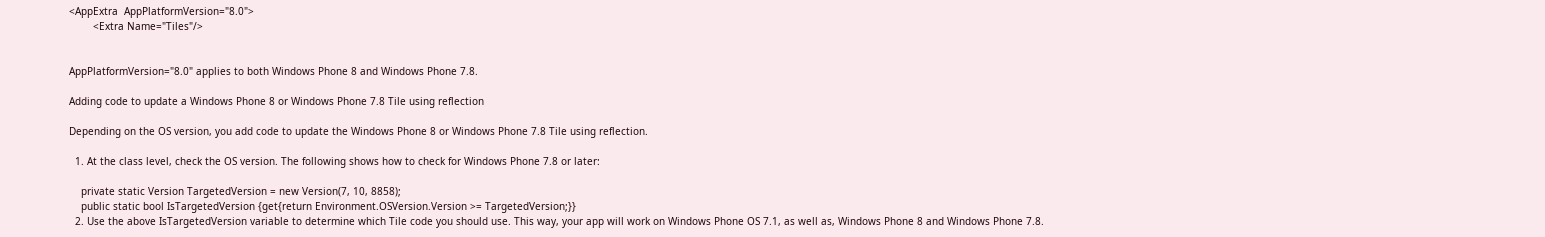<AppExtra  AppPlatformVersion="8.0">
        <Extra Name="Tiles"/>


AppPlatformVersion="8.0" applies to both Windows Phone 8 and Windows Phone 7.8.

Adding code to update a Windows Phone 8 or Windows Phone 7.8 Tile using reflection

Depending on the OS version, you add code to update the Windows Phone 8 or Windows Phone 7.8 Tile using reflection.

  1. At the class level, check the OS version. The following shows how to check for Windows Phone 7.8 or later:

    private static Version TargetedVersion = new Version(7, 10, 8858);
    public static bool IsTargetedVersion {get{return Environment.OSVersion.Version >= TargetedVersion;}}
  2. Use the above IsTargetedVersion variable to determine which Tile code you should use. This way, your app will work on Windows Phone OS 7.1, as well as, Windows Phone 8 and Windows Phone 7.8.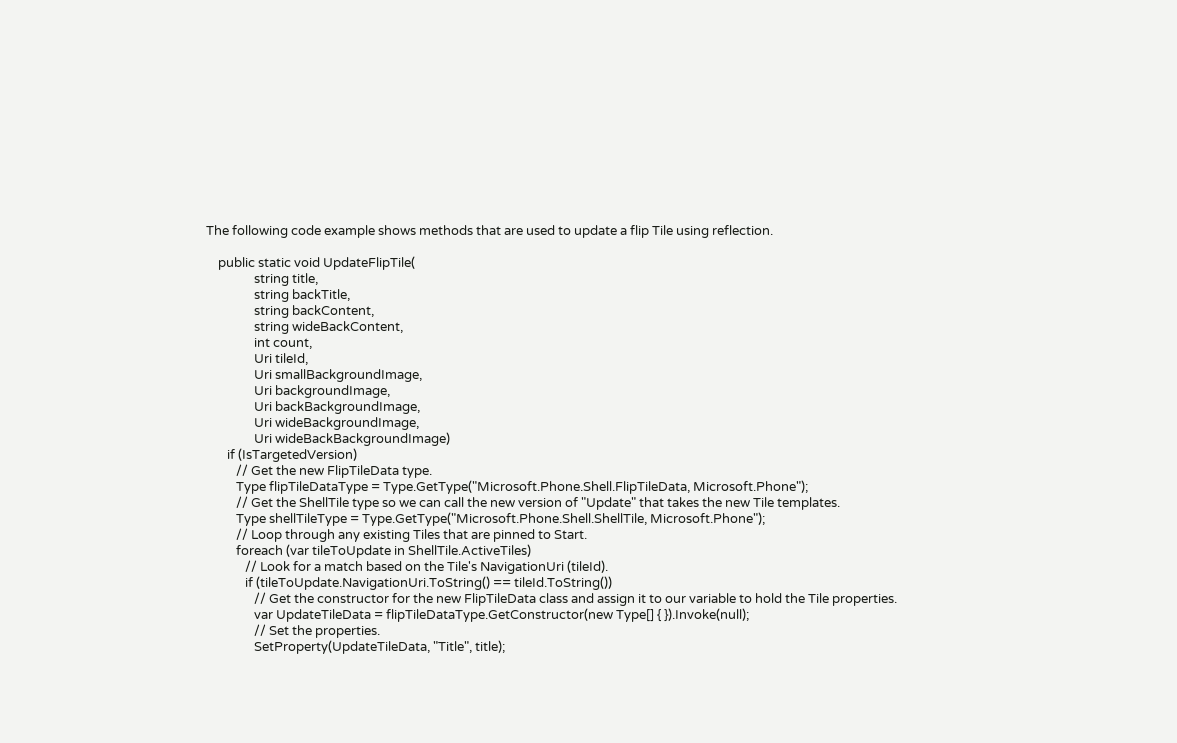The following code example shows methods that are used to update a flip Tile using reflection.

    public static void UpdateFlipTile(
                string title,
                string backTitle,
                string backContent,
                string wideBackContent,
                int count,
                Uri tileId,
                Uri smallBackgroundImage,
                Uri backgroundImage,
                Uri backBackgroundImage,
                Uri wideBackgroundImage,
                Uri wideBackBackgroundImage)
       if (IsTargetedVersion)
          // Get the new FlipTileData type.
          Type flipTileDataType = Type.GetType("Microsoft.Phone.Shell.FlipTileData, Microsoft.Phone");
          // Get the ShellTile type so we can call the new version of "Update" that takes the new Tile templates.
          Type shellTileType = Type.GetType("Microsoft.Phone.Shell.ShellTile, Microsoft.Phone");
          // Loop through any existing Tiles that are pinned to Start.
          foreach (var tileToUpdate in ShellTile.ActiveTiles)
             // Look for a match based on the Tile's NavigationUri (tileId).
             if (tileToUpdate.NavigationUri.ToString() == tileId.ToString())
                // Get the constructor for the new FlipTileData class and assign it to our variable to hold the Tile properties.
                var UpdateTileData = flipTileDataType.GetConstructor(new Type[] { }).Invoke(null);
                // Set the properties.
                SetProperty(UpdateTileData, "Title", title);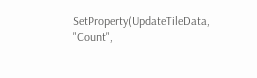SetProperty(UpdateTileData, "Count",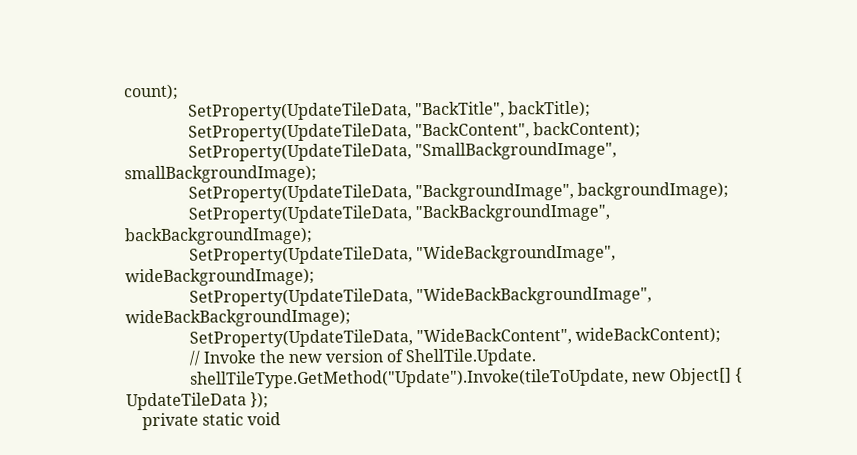count);
                SetProperty(UpdateTileData, "BackTitle", backTitle);
                SetProperty(UpdateTileData, "BackContent", backContent);
                SetProperty(UpdateTileData, "SmallBackgroundImage", smallBackgroundImage);
                SetProperty(UpdateTileData, "BackgroundImage", backgroundImage);
                SetProperty(UpdateTileData, "BackBackgroundImage", backBackgroundImage);
                SetProperty(UpdateTileData, "WideBackgroundImage", wideBackgroundImage);
                SetProperty(UpdateTileData, "WideBackBackgroundImage", wideBackBackgroundImage);
                SetProperty(UpdateTileData, "WideBackContent", wideBackContent);
                // Invoke the new version of ShellTile.Update.
                shellTileType.GetMethod("Update").Invoke(tileToUpdate, new Object[] { UpdateTileData });
    private static void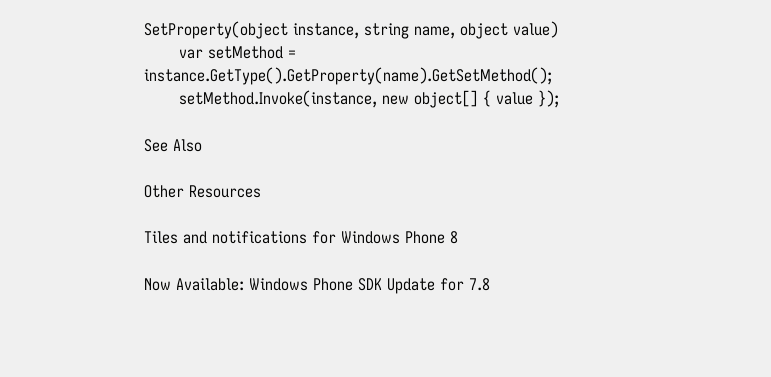SetProperty(object instance, string name, object value)
       var setMethod = instance.GetType().GetProperty(name).GetSetMethod();
       setMethod.Invoke(instance, new object[] { value });

See Also

Other Resources

Tiles and notifications for Windows Phone 8

Now Available: Windows Phone SDK Update for 7.8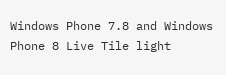Windows Phone 7.8 and Windows Phone 8 Live Tile light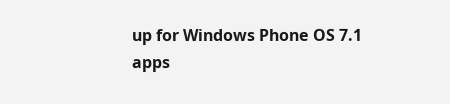up for Windows Phone OS 7.1 apps